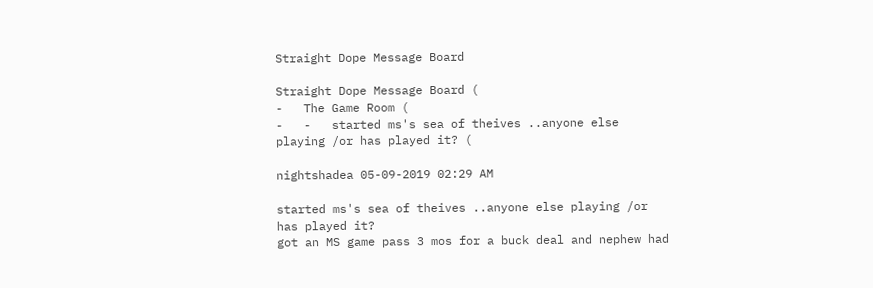Straight Dope Message Board

Straight Dope Message Board (
-   The Game Room (
-   -   started ms's sea of theives ..anyone else playing /or has played it? (

nightshadea 05-09-2019 02:29 AM

started ms's sea of theives ..anyone else playing /or has played it?
got an MS game pass 3 mos for a buck deal and nephew had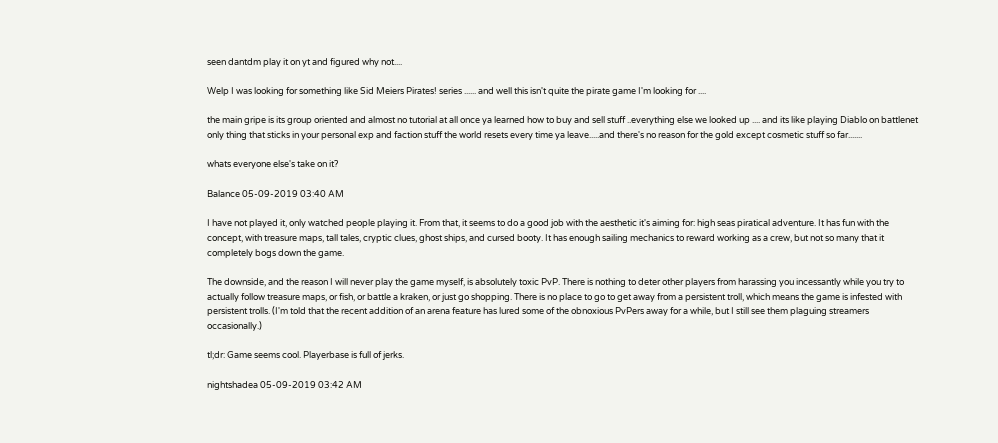seen dantdm play it on yt and figured why not....

Welp I was looking for something like Sid Meiers Pirates! series ...... and well this isn't quite the pirate game I'm looking for ....

the main gripe is its group oriented and almost no tutorial at all once ya learned how to buy and sell stuff ..everything else we looked up .... and its like playing Diablo on battlenet only thing that sticks in your personal exp and faction stuff the world resets every time ya leave.....and there's no reason for the gold except cosmetic stuff so far.......

whats everyone else's take on it?

Balance 05-09-2019 03:40 AM

I have not played it, only watched people playing it. From that, it seems to do a good job with the aesthetic it's aiming for: high seas piratical adventure. It has fun with the concept, with treasure maps, tall tales, cryptic clues, ghost ships, and cursed booty. It has enough sailing mechanics to reward working as a crew, but not so many that it completely bogs down the game.

The downside, and the reason I will never play the game myself, is absolutely toxic PvP. There is nothing to deter other players from harassing you incessantly while you try to actually follow treasure maps, or fish, or battle a kraken, or just go shopping. There is no place to go to get away from a persistent troll, which means the game is infested with persistent trolls. (I'm told that the recent addition of an arena feature has lured some of the obnoxious PvPers away for a while, but I still see them plaguing streamers occasionally.)

tl;dr: Game seems cool. Playerbase is full of jerks.

nightshadea 05-09-2019 03:42 AM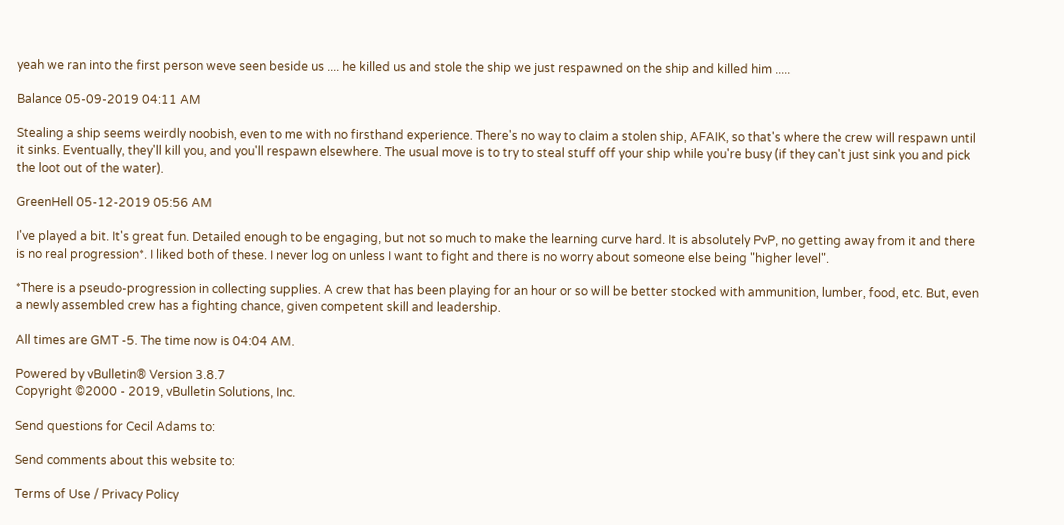yeah we ran into the first person weve seen beside us .... he killed us and stole the ship we just respawned on the ship and killed him .....

Balance 05-09-2019 04:11 AM

Stealing a ship seems weirdly noobish, even to me with no firsthand experience. There's no way to claim a stolen ship, AFAIK, so that's where the crew will respawn until it sinks. Eventually, they'll kill you, and you'll respawn elsewhere. The usual move is to try to steal stuff off your ship while you're busy (if they can't just sink you and pick the loot out of the water).

GreenHell 05-12-2019 05:56 AM

I've played a bit. It's great fun. Detailed enough to be engaging, but not so much to make the learning curve hard. It is absolutely PvP, no getting away from it and there is no real progression*. I liked both of these. I never log on unless I want to fight and there is no worry about someone else being "higher level".

*There is a pseudo-progression in collecting supplies. A crew that has been playing for an hour or so will be better stocked with ammunition, lumber, food, etc. But, even a newly assembled crew has a fighting chance, given competent skill and leadership.

All times are GMT -5. The time now is 04:04 AM.

Powered by vBulletin® Version 3.8.7
Copyright ©2000 - 2019, vBulletin Solutions, Inc.

Send questions for Cecil Adams to:

Send comments about this website to:

Terms of Use / Privacy Policy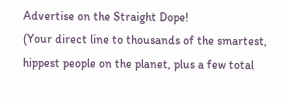Advertise on the Straight Dope!
(Your direct line to thousands of the smartest, hippest people on the planet, plus a few total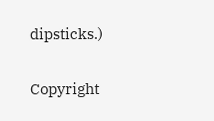dipsticks.)

Copyright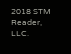2018 STM Reader, LLC.